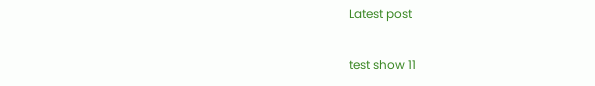Latest post

test show 11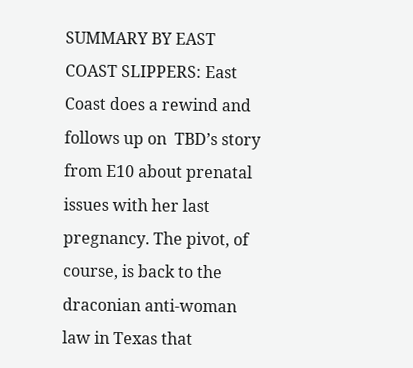SUMMARY BY EAST COAST SLIPPERS: East Coast does a rewind and follows up on  TBD’s story from E10 about prenatal issues with her last pregnancy. The pivot, of course, is back to the draconian anti-woman law in Texas that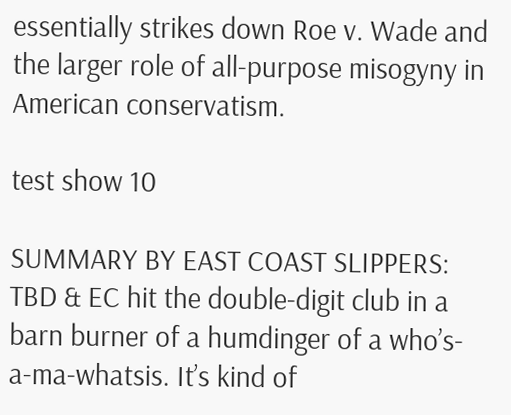essentially strikes down Roe v. Wade and the larger role of all-purpose misogyny in American conservatism.

test show 10

SUMMARY BY EAST COAST SLIPPERS: TBD & EC hit the double-digit club in a barn burner of a humdinger of a who’s-a-ma-whatsis. It’s kind of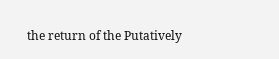the return of the Putatively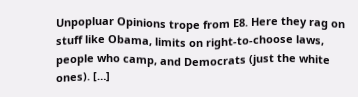Unpopluar Opinions trope from E8. Here they rag on stuff like Obama, limits on right-to-choose laws, people who camp, and Democrats (just the white ones). […]